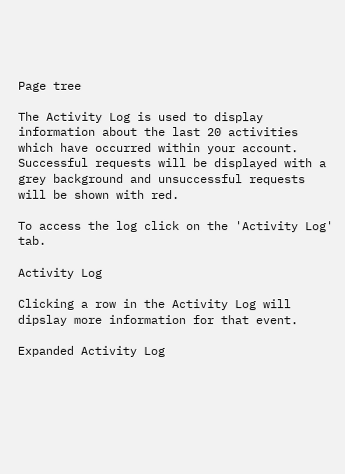Page tree

The Activity Log is used to display information about the last 20 activities which have occurred within your account. Successful requests will be displayed with a grey background and unsuccessful requests will be shown with red.

To access the log click on the 'Activity Log' tab.

Activity Log

Clicking a row in the Activity Log will dipslay more information for that event.

Expanded Activity Log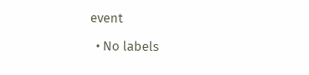event

  • No labels